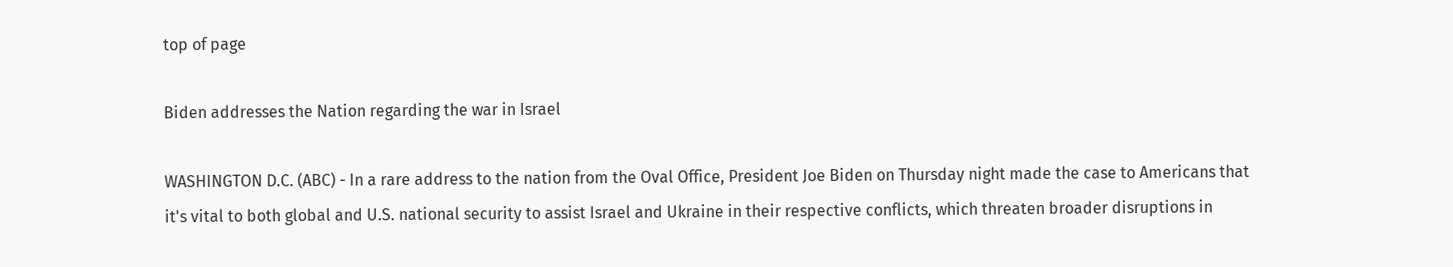top of page

Biden addresses the Nation regarding the war in Israel

WASHINGTON D.C. (ABC) - In a rare address to the nation from the Oval Office, President Joe Biden on Thursday night made the case to Americans that it's vital to both global and U.S. national security to assist Israel and Ukraine in their respective conflicts, which threaten broader disruptions in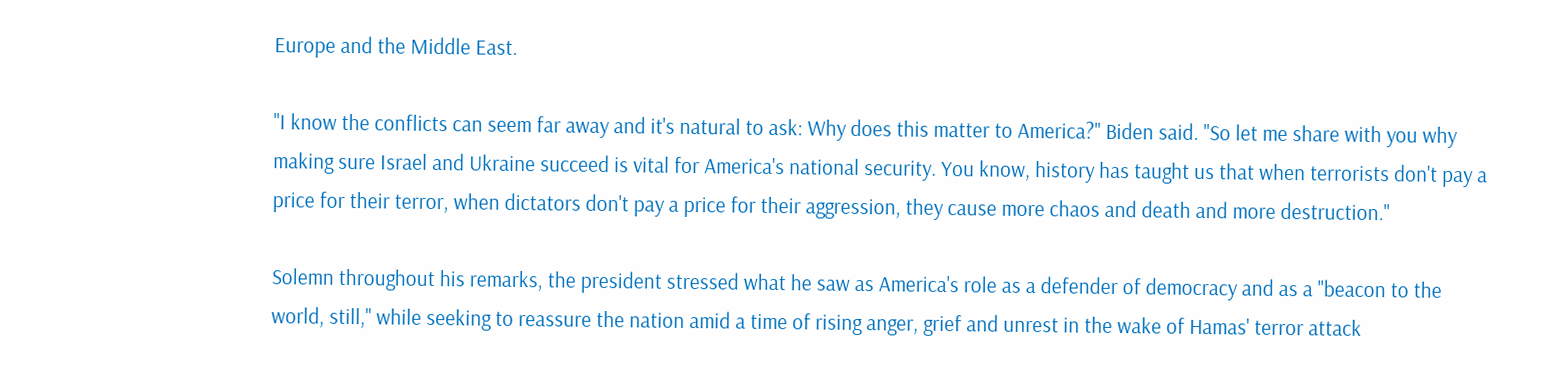Europe and the Middle East.

"I know the conflicts can seem far away and it's natural to ask: Why does this matter to America?" Biden said. "So let me share with you why making sure Israel and Ukraine succeed is vital for America's national security. You know, history has taught us that when terrorists don't pay a price for their terror, when dictators don't pay a price for their aggression, they cause more chaos and death and more destruction."

Solemn throughout his remarks, the president stressed what he saw as America's role as a defender of democracy and as a "beacon to the world, still," while seeking to reassure the nation amid a time of rising anger, grief and unrest in the wake of Hamas' terror attack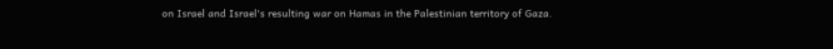on Israel and Israel's resulting war on Hamas in the Palestinian territory of Gaza.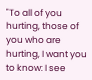"To all of you hurting, those of you who are hurting, I want you to know: I see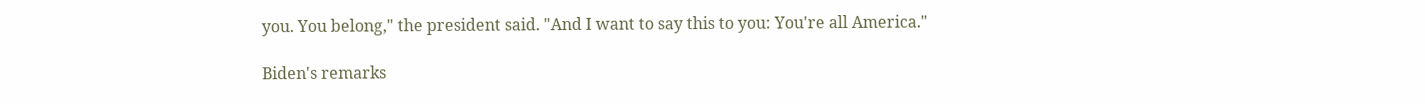you. You belong," the president said. "And I want to say this to you: You're all America."

Biden's remarks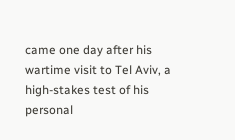came one day after his wartime visit to Tel Aviv, a high-stakes test of his personal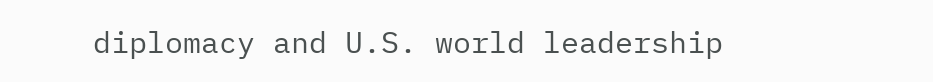diplomacy and U.S. world leadership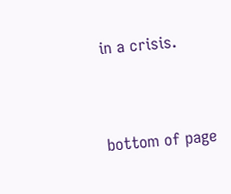in a crisis.


bottom of page